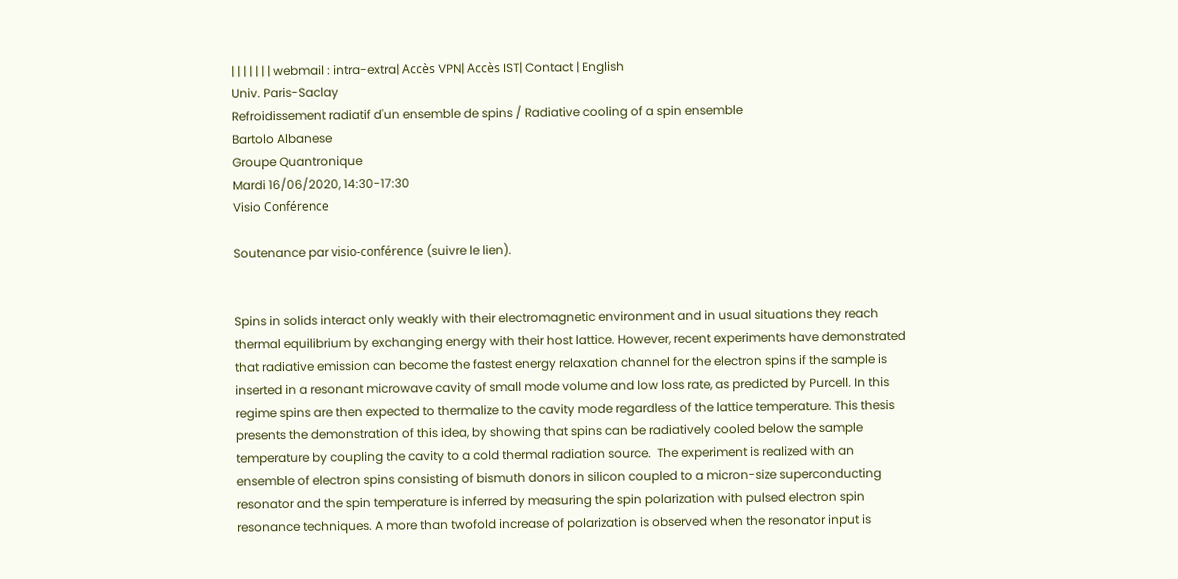| | | | | | | webmail : intra-extra| Accès VPN| Accès IST| Contact | English
Univ. Paris-Saclay
Refroidissement radiatif d'un ensemble de spins / Radiative cooling of a spin ensemble
Bartolo Albanese
Groupe Quantronique
Mardi 16/06/2020, 14:30-17:30
Visio Conférence

Soutenance par visio-conférence (suivre le lien).


Spins in solids interact only weakly with their electromagnetic environment and in usual situations they reach thermal equilibrium by exchanging energy with their host lattice. However, recent experiments have demonstrated that radiative emission can become the fastest energy relaxation channel for the electron spins if the sample is inserted in a resonant microwave cavity of small mode volume and low loss rate, as predicted by Purcell. In this regime spins are then expected to thermalize to the cavity mode regardless of the lattice temperature. This thesis presents the demonstration of this idea, by showing that spins can be radiatively cooled below the sample temperature by coupling the cavity to a cold thermal radiation source.  The experiment is realized with an ensemble of electron spins consisting of bismuth donors in silicon coupled to a micron-size superconducting resonator and the spin temperature is inferred by measuring the spin polarization with pulsed electron spin resonance techniques. A more than twofold increase of polarization is observed when the resonator input is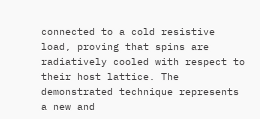connected to a cold resistive load, proving that spins are radiatively cooled with respect to their host lattice. The demonstrated technique represents a new and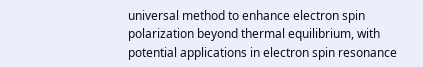universal method to enhance electron spin polarization beyond thermal equilibrium, with potential applications in electron spin resonance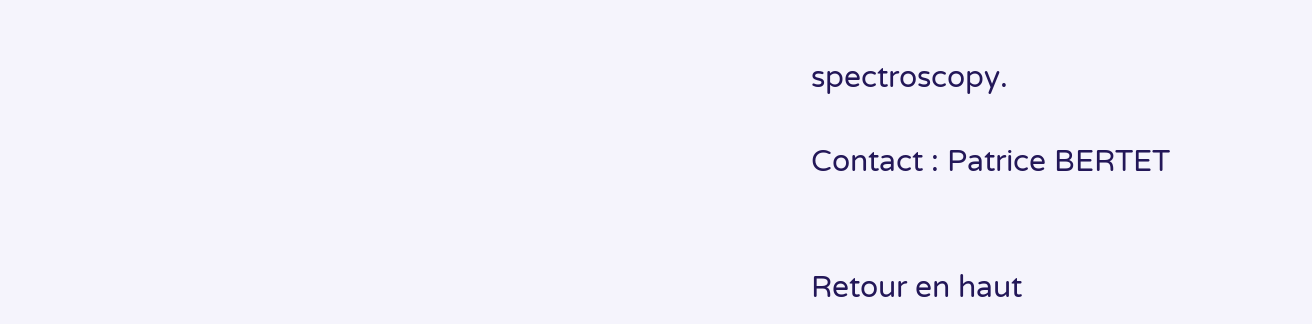spectroscopy.

Contact : Patrice BERTET


Retour en haut